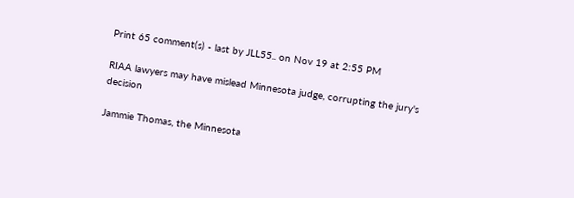Print 65 comment(s) - last by JLL55.. on Nov 19 at 2:55 PM

RIAA lawyers may have mislead Minnesota judge, corrupting the jury's decision

Jammie Thomas, the Minnesota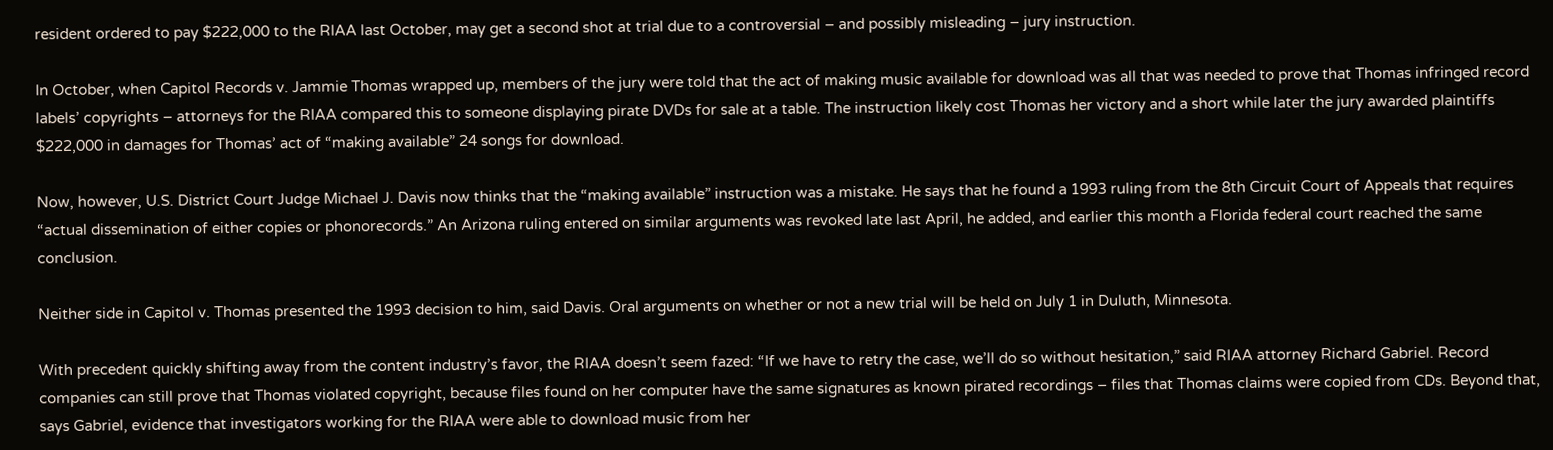resident ordered to pay $222,000 to the RIAA last October, may get a second shot at trial due to a controversial – and possibly misleading – jury instruction.

In October, when Capitol Records v. Jammie Thomas wrapped up, members of the jury were told that the act of making music available for download was all that was needed to prove that Thomas infringed record labels’ copyrights – attorneys for the RIAA compared this to someone displaying pirate DVDs for sale at a table. The instruction likely cost Thomas her victory and a short while later the jury awarded plaintiffs $222,000 in damages for Thomas’ act of “making available” 24 songs for download.

Now, however, U.S. District Court Judge Michael J. Davis now thinks that the “making available” instruction was a mistake. He says that he found a 1993 ruling from the 8th Circuit Court of Appeals that requires “actual dissemination of either copies or phonorecords.” An Arizona ruling entered on similar arguments was revoked late last April, he added, and earlier this month a Florida federal court reached the same conclusion.

Neither side in Capitol v. Thomas presented the 1993 decision to him, said Davis. Oral arguments on whether or not a new trial will be held on July 1 in Duluth, Minnesota.

With precedent quickly shifting away from the content industry’s favor, the RIAA doesn’t seem fazed: “If we have to retry the case, we’ll do so without hesitation,” said RIAA attorney Richard Gabriel. Record companies can still prove that Thomas violated copyright, because files found on her computer have the same signatures as known pirated recordings – files that Thomas claims were copied from CDs. Beyond that, says Gabriel, evidence that investigators working for the RIAA were able to download music from her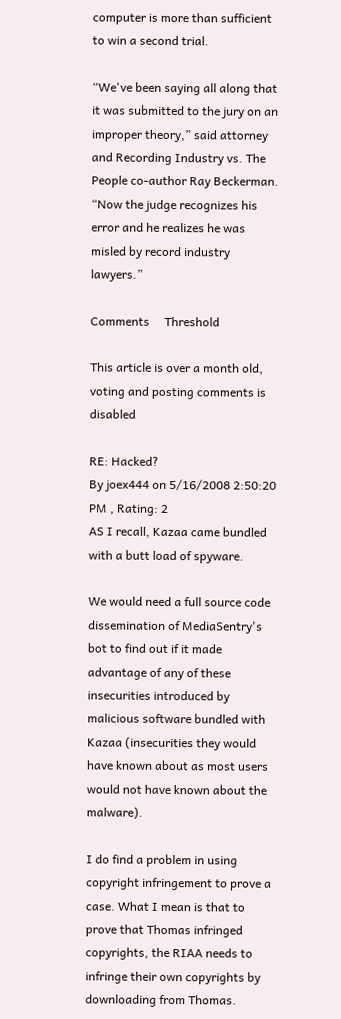computer is more than sufficient to win a second trial.

“We've been saying all along that it was submitted to the jury on an improper theory,” said attorney and Recording Industry vs. The People co-author Ray Beckerman. “Now the judge recognizes his error and he realizes he was misled by record industry lawyers.”

Comments     Threshold

This article is over a month old, voting and posting comments is disabled

RE: Hacked?
By joex444 on 5/16/2008 2:50:20 PM , Rating: 2
AS I recall, Kazaa came bundled with a butt load of spyware.

We would need a full source code dissemination of MediaSentry's bot to find out if it made advantage of any of these insecurities introduced by malicious software bundled with Kazaa (insecurities they would have known about as most users would not have known about the malware).

I do find a problem in using copyright infringement to prove a case. What I mean is that to prove that Thomas infringed copyrights, the RIAA needs to infringe their own copyrights by downloading from Thomas.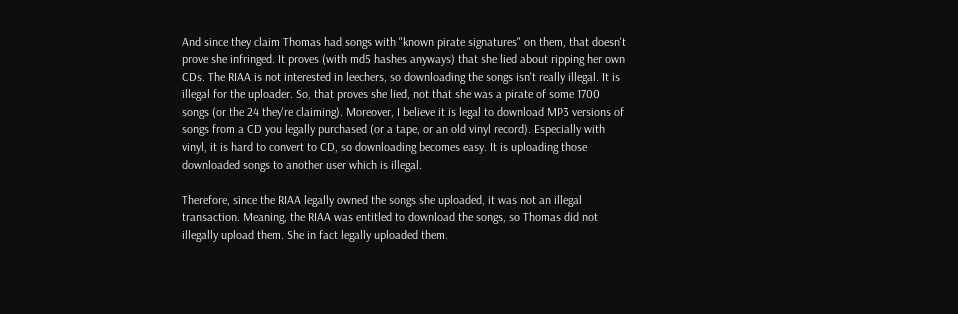And since they claim Thomas had songs with "known pirate signatures" on them, that doesn't prove she infringed. It proves (with md5 hashes anyways) that she lied about ripping her own CDs. The RIAA is not interested in leechers, so downloading the songs isn't really illegal. It is illegal for the uploader. So, that proves she lied, not that she was a pirate of some 1700 songs (or the 24 they're claiming). Moreover, I believe it is legal to download MP3 versions of songs from a CD you legally purchased (or a tape, or an old vinyl record). Especially with vinyl, it is hard to convert to CD, so downloading becomes easy. It is uploading those downloaded songs to another user which is illegal.

Therefore, since the RIAA legally owned the songs she uploaded, it was not an illegal transaction. Meaning, the RIAA was entitled to download the songs, so Thomas did not illegally upload them. She in fact legally uploaded them.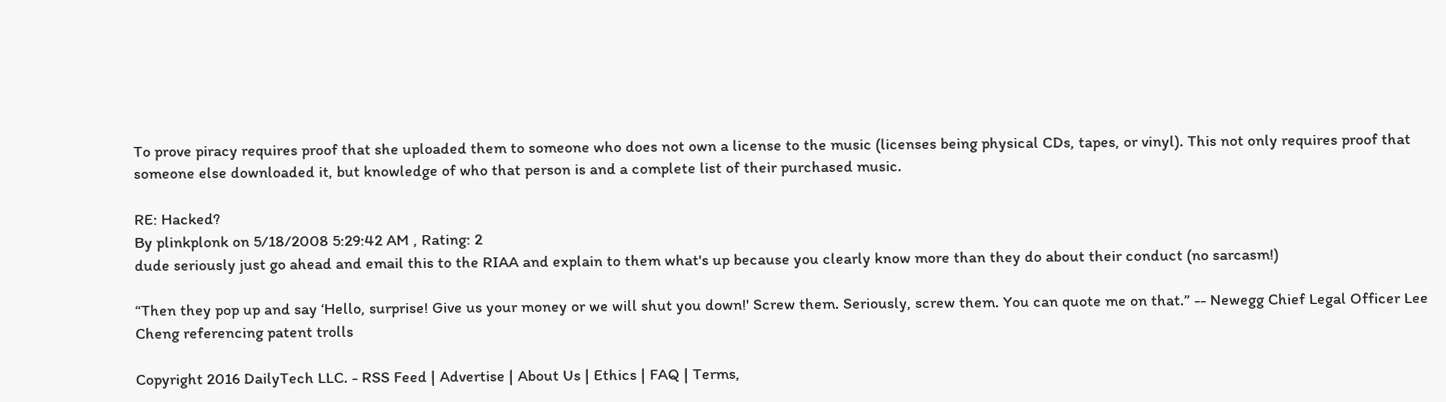To prove piracy requires proof that she uploaded them to someone who does not own a license to the music (licenses being physical CDs, tapes, or vinyl). This not only requires proof that someone else downloaded it, but knowledge of who that person is and a complete list of their purchased music.

RE: Hacked?
By plinkplonk on 5/18/2008 5:29:42 AM , Rating: 2
dude seriously just go ahead and email this to the RIAA and explain to them what's up because you clearly know more than they do about their conduct (no sarcasm!)

“Then they pop up and say ‘Hello, surprise! Give us your money or we will shut you down!' Screw them. Seriously, screw them. You can quote me on that.” -- Newegg Chief Legal Officer Lee Cheng referencing patent trolls

Copyright 2016 DailyTech LLC. - RSS Feed | Advertise | About Us | Ethics | FAQ | Terms,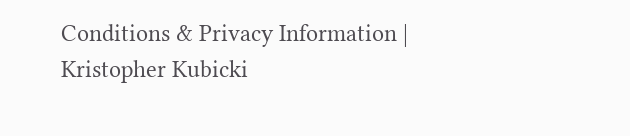Conditions & Privacy Information | Kristopher Kubicki